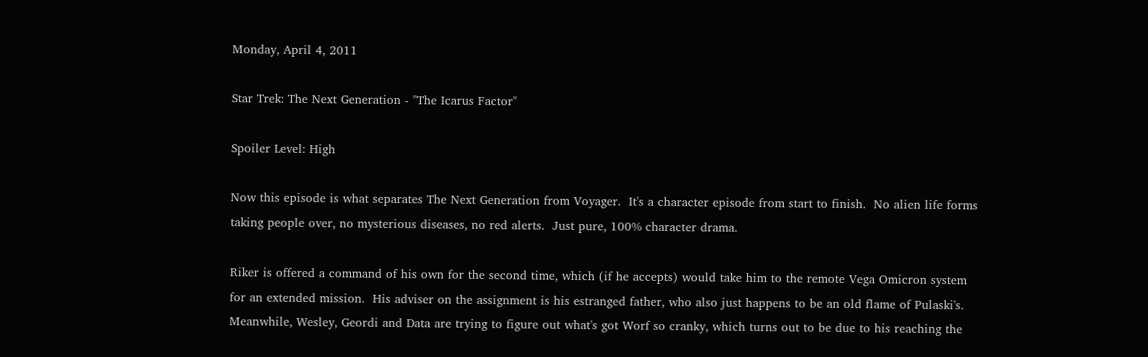Monday, April 4, 2011

Star Trek: The Next Generation - ''The Icarus Factor''

Spoiler Level: High

Now this episode is what separates The Next Generation from Voyager.  It's a character episode from start to finish.  No alien life forms taking people over, no mysterious diseases, no red alerts.  Just pure, 100% character drama.

Riker is offered a command of his own for the second time, which (if he accepts) would take him to the remote Vega Omicron system for an extended mission.  His adviser on the assignment is his estranged father, who also just happens to be an old flame of Pulaski's.  Meanwhile, Wesley, Geordi and Data are trying to figure out what's got Worf so cranky, which turns out to be due to his reaching the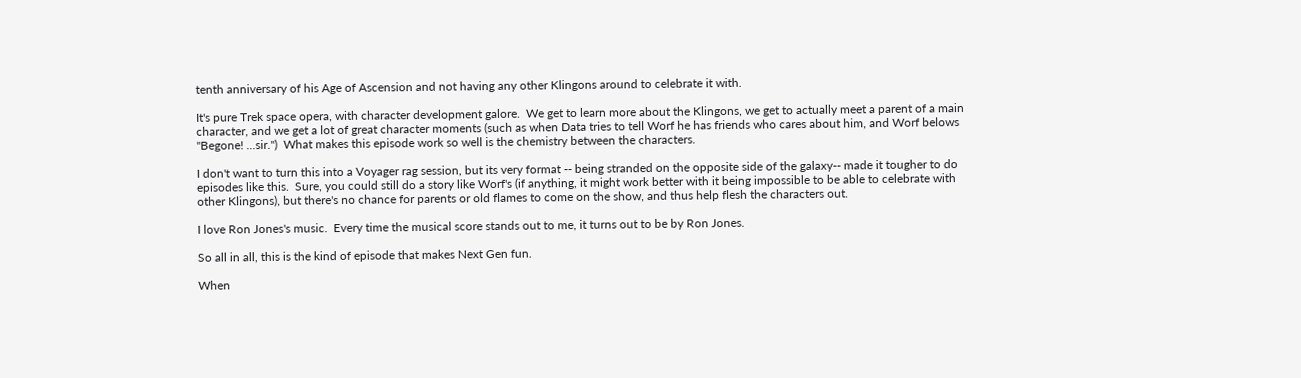tenth anniversary of his Age of Ascension and not having any other Klingons around to celebrate it with.

It's pure Trek space opera, with character development galore.  We get to learn more about the Klingons, we get to actually meet a parent of a main character, and we get a lot of great character moments (such as when Data tries to tell Worf he has friends who cares about him, and Worf belows "Begone! ...sir.")  What makes this episode work so well is the chemistry between the characters.

I don't want to turn this into a Voyager rag session, but its very format -- being stranded on the opposite side of the galaxy-- made it tougher to do episodes like this.  Sure, you could still do a story like Worf's (if anything, it might work better with it being impossible to be able to celebrate with other Klingons), but there's no chance for parents or old flames to come on the show, and thus help flesh the characters out.

I love Ron Jones's music.  Every time the musical score stands out to me, it turns out to be by Ron Jones.

So all in all, this is the kind of episode that makes Next Gen fun.

When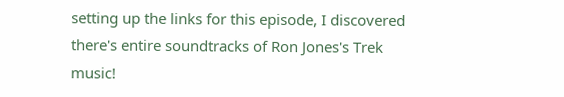setting up the links for this episode, I discovered there's entire soundtracks of Ron Jones's Trek music!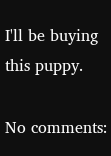I'll be buying this puppy.

No comments: